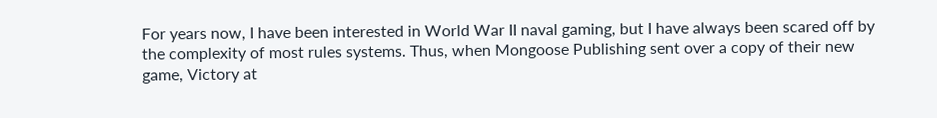For years now, I have been interested in World War II naval gaming, but I have always been scared off by the complexity of most rules systems. Thus, when Mongoose Publishing sent over a copy of their new game, Victory at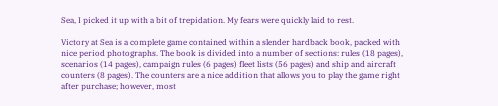Sea, I picked it up with a bit of trepidation. My fears were quickly laid to rest.

Victory at Sea is a complete game contained within a slender hardback book, packed with nice period photographs. The book is divided into a number of sections: rules (18 pages), scenarios (14 pages), campaign rules (6 pages) fleet lists (56 pages) and ship and aircraft counters (8 pages). The counters are a nice addition that allows you to play the game right after purchase; however, most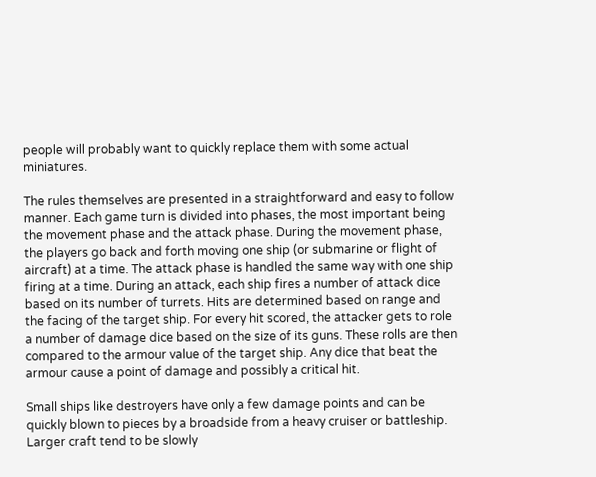people will probably want to quickly replace them with some actual miniatures.

The rules themselves are presented in a straightforward and easy to follow manner. Each game turn is divided into phases, the most important being the movement phase and the attack phase. During the movement phase, the players go back and forth moving one ship (or submarine or flight of aircraft) at a time. The attack phase is handled the same way with one ship firing at a time. During an attack, each ship fires a number of attack dice based on its number of turrets. Hits are determined based on range and the facing of the target ship. For every hit scored, the attacker gets to role a number of damage dice based on the size of its guns. These rolls are then compared to the armour value of the target ship. Any dice that beat the armour cause a point of damage and possibly a critical hit.

Small ships like destroyers have only a few damage points and can be quickly blown to pieces by a broadside from a heavy cruiser or battleship. Larger craft tend to be slowly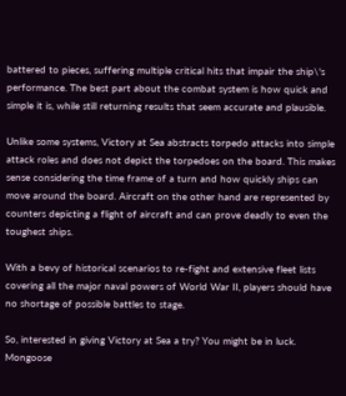battered to pieces, suffering multiple critical hits that impair the ship\'s performance. The best part about the combat system is how quick and simple it is, while still returning results that seem accurate and plausible.

Unlike some systems, Victory at Sea abstracts torpedo attacks into simple attack roles and does not depict the torpedoes on the board. This makes sense considering the time frame of a turn and how quickly ships can move around the board. Aircraft on the other hand are represented by counters depicting a flight of aircraft and can prove deadly to even the toughest ships.

With a bevy of historical scenarios to re-fight and extensive fleet lists covering all the major naval powers of World War II, players should have no shortage of possible battles to stage.

So, interested in giving Victory at Sea a try? You might be in luck. Mongoose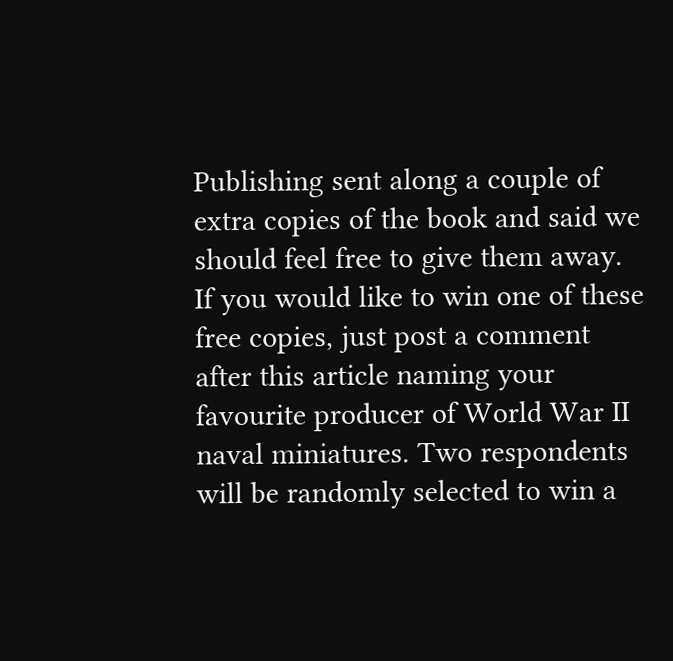Publishing sent along a couple of extra copies of the book and said we should feel free to give them away. If you would like to win one of these free copies, just post a comment after this article naming your favourite producer of World War II naval miniatures. Two respondents will be randomly selected to win a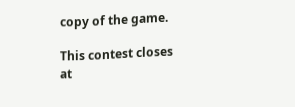copy of the game.

This contest closes at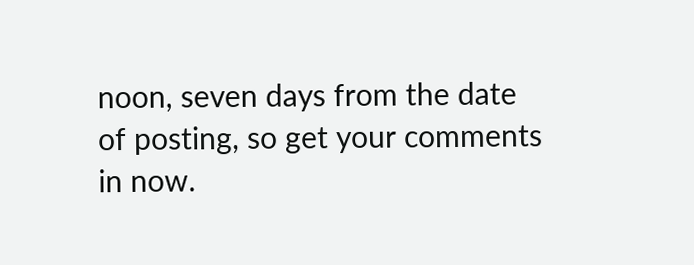noon, seven days from the date of posting, so get your comments in now.